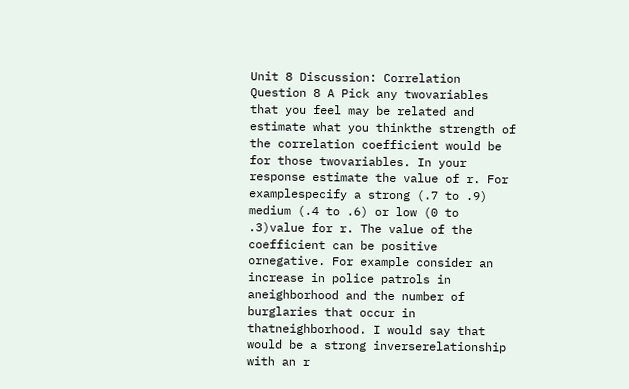Unit 8 Discussion: Correlation Question 8 A Pick any twovariables that you feel may be related and estimate what you thinkthe strength of the correlation coefficient would be for those twovariables. In your response estimate the value of r. For examplespecify a strong (.7 to .9) medium (.4 to .6) or low (0 to .3)value for r. The value of the coefficient can be positive ornegative. For example consider an increase in police patrols in aneighborhood and the number of burglaries that occur in thatneighborhood. I would say that would be a strong inverserelationship with an r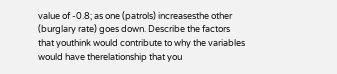value of -0.8; as one (patrols) increasesthe other (burglary rate) goes down. Describe the factors that youthink would contribute to why the variables would have therelationship that you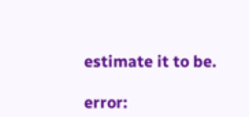estimate it to be.

error: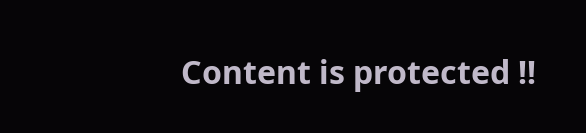Content is protected !!